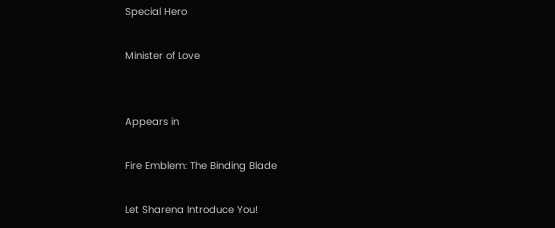Special Hero

Minister of Love


Appears in

Fire Emblem: The Binding Blade

Let Sharena Introduce You!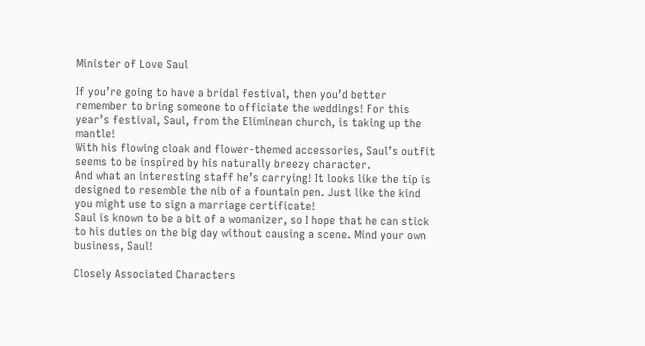Minister of Love Saul

If you’re going to have a bridal festival, then you’d better remember to bring someone to officiate the weddings! For this year’s festival, Saul, from the Eliminean church, is taking up the mantle!
With his flowing cloak and flower-themed accessories, Saul’s outfit seems to be inspired by his naturally breezy character.
And what an interesting staff he’s carrying! It looks like the tip is designed to resemble the nib of a fountain pen. Just like the kind you might use to sign a marriage certificate!
Saul is known to be a bit of a womanizer, so I hope that he can stick to his duties on the big day without causing a scene. Mind your own business, Saul!

Closely Associated Characters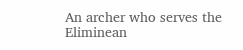An archer who serves the Eliminean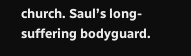church. Saul’s long-suffering bodyguard.